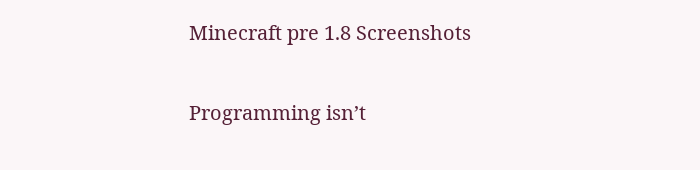Minecraft pre 1.8 Screenshots

Programming isn’t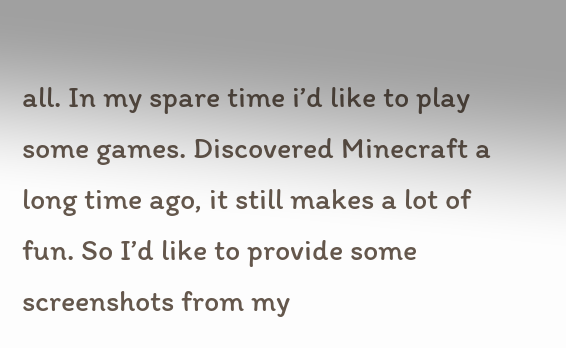all. In my spare time i’d like to play some games. Discovered Minecraft a long time ago, it still makes a lot of fun. So I’d like to provide some screenshots from my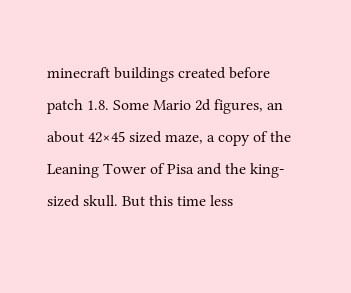minecraft buildings created before patch 1.8. Some Mario 2d figures, an about 42×45 sized maze, a copy of the Leaning Tower of Pisa and the king-sized skull. But this time less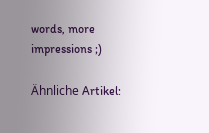words, more impressions ;)

Ähnliche Artikel: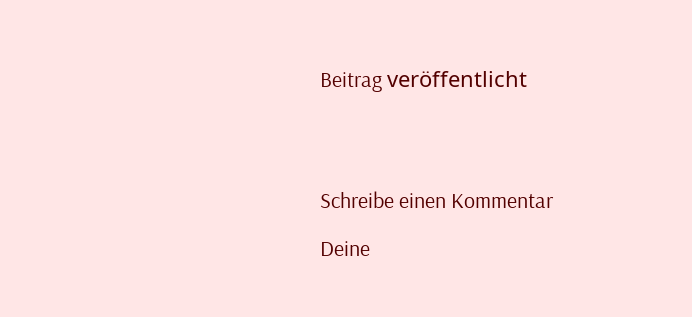Beitrag veröffentlicht




Schreibe einen Kommentar

Deine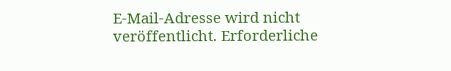E-Mail-Adresse wird nicht veröffentlicht. Erforderliche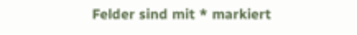Felder sind mit * markiert